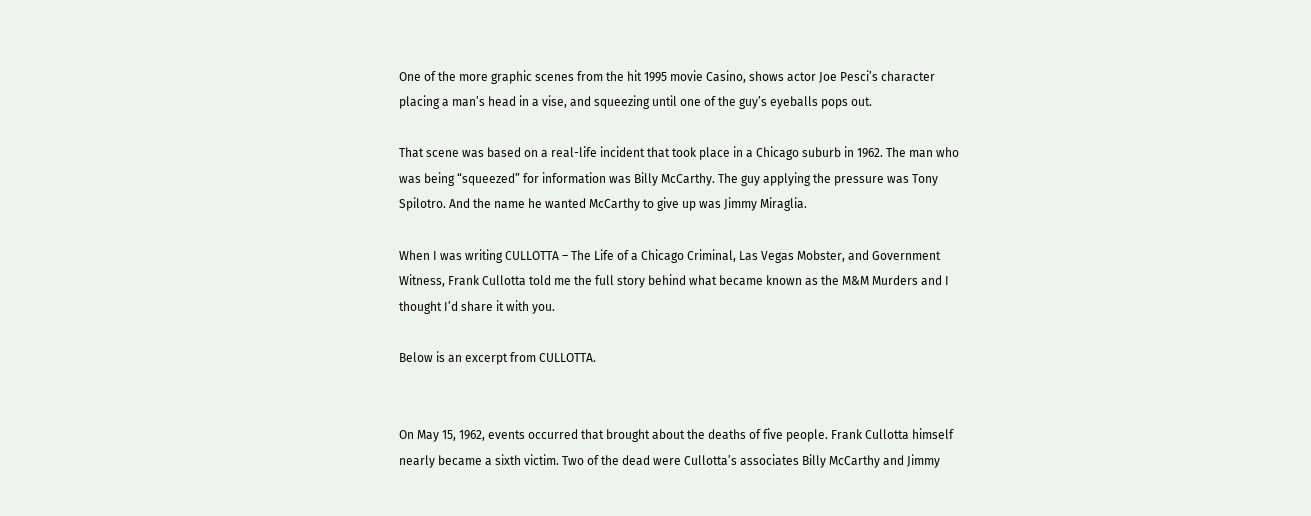One of the more graphic scenes from the hit 1995 movie Casino, shows actor Joe Pesci’s character placing a man’s head in a vise, and squeezing until one of the guy’s eyeballs pops out.

That scene was based on a real-life incident that took place in a Chicago suburb in 1962. The man who was being “squeezed” for information was Billy McCarthy. The guy applying the pressure was Tony Spilotro. And the name he wanted McCarthy to give up was Jimmy Miraglia.

When I was writing CULLOTTA – The Life of a Chicago Criminal, Las Vegas Mobster, and Government Witness, Frank Cullotta told me the full story behind what became known as the M&M Murders and I thought I’d share it with you.

Below is an excerpt from CULLOTTA.


On May 15, 1962, events occurred that brought about the deaths of five people. Frank Cullotta himself nearly became a sixth victim. Two of the dead were Cullotta’s associates Billy McCarthy and Jimmy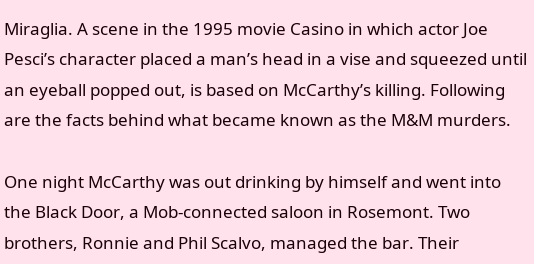Miraglia. A scene in the 1995 movie Casino in which actor Joe Pesci’s character placed a man’s head in a vise and squeezed until an eyeball popped out, is based on McCarthy’s killing. Following are the facts behind what became known as the M&M murders.

One night McCarthy was out drinking by himself and went into the Black Door, a Mob-connected saloon in Rosemont. Two brothers, Ronnie and Phil Scalvo, managed the bar. Their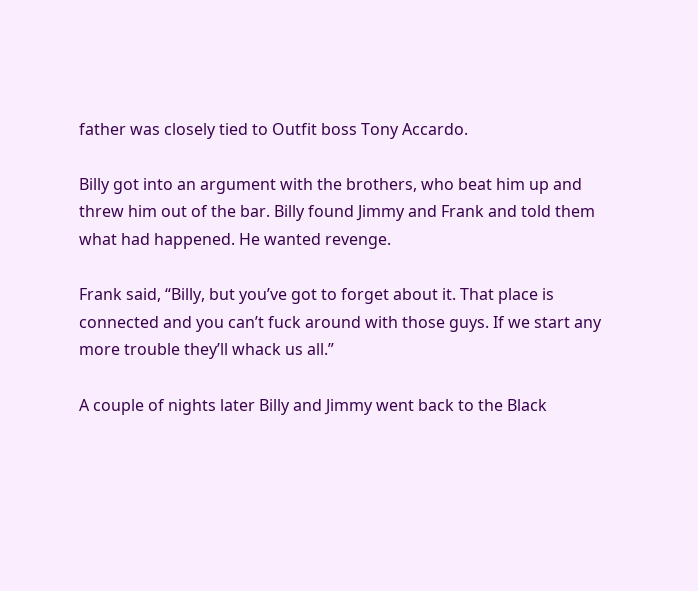father was closely tied to Outfit boss Tony Accardo.

Billy got into an argument with the brothers, who beat him up and threw him out of the bar. Billy found Jimmy and Frank and told them what had happened. He wanted revenge.

Frank said, “Billy, but you’ve got to forget about it. That place is connected and you can’t fuck around with those guys. If we start any more trouble they’ll whack us all.”

A couple of nights later Billy and Jimmy went back to the Black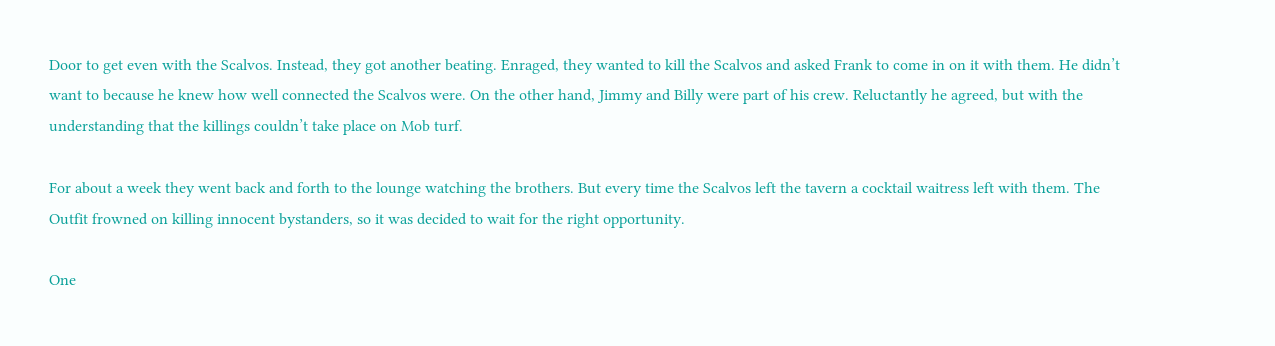Door to get even with the Scalvos. Instead, they got another beating. Enraged, they wanted to kill the Scalvos and asked Frank to come in on it with them. He didn’t want to because he knew how well connected the Scalvos were. On the other hand, Jimmy and Billy were part of his crew. Reluctantly he agreed, but with the understanding that the killings couldn’t take place on Mob turf.

For about a week they went back and forth to the lounge watching the brothers. But every time the Scalvos left the tavern a cocktail waitress left with them. The Outfit frowned on killing innocent bystanders, so it was decided to wait for the right opportunity.

One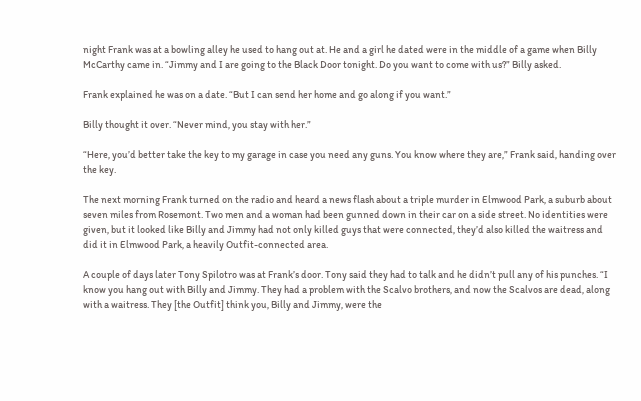night Frank was at a bowling alley he used to hang out at. He and a girl he dated were in the middle of a game when Billy McCarthy came in. “Jimmy and I are going to the Black Door tonight. Do you want to come with us?” Billy asked.

Frank explained he was on a date. “But I can send her home and go along if you want.”

Billy thought it over. “Never mind, you stay with her.”

“Here, you’d better take the key to my garage in case you need any guns. You know where they are,” Frank said, handing over the key.

The next morning Frank turned on the radio and heard a news flash about a triple murder in Elmwood Park, a suburb about seven miles from Rosemont. Two men and a woman had been gunned down in their car on a side street. No identities were given, but it looked like Billy and Jimmy had not only killed guys that were connected, they’d also killed the waitress and did it in Elmwood Park, a heavily Outfit-connected area.

A couple of days later Tony Spilotro was at Frank’s door. Tony said they had to talk and he didn’t pull any of his punches. “I know you hang out with Billy and Jimmy. They had a problem with the Scalvo brothers, and now the Scalvos are dead, along with a waitress. They [the Outfit] think you, Billy and Jimmy, were the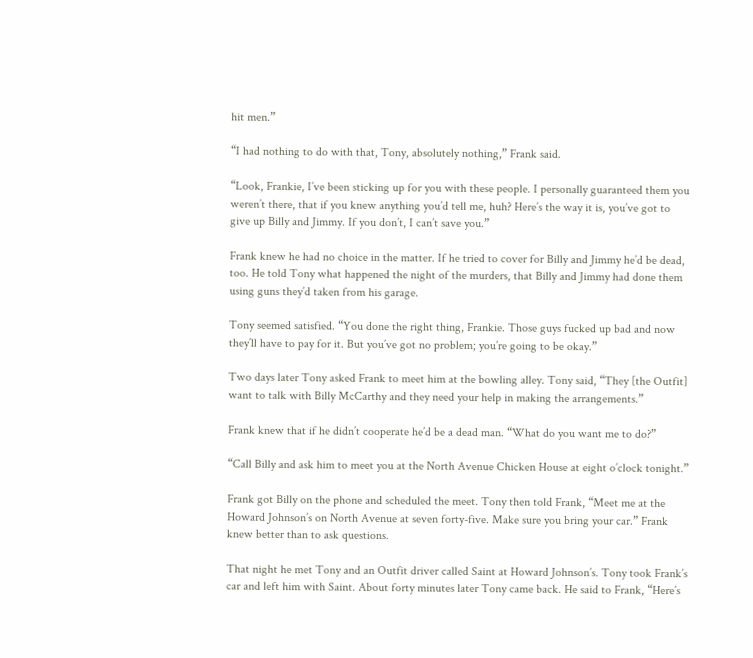hit men.”

“I had nothing to do with that, Tony, absolutely nothing,” Frank said.

“Look, Frankie, I’ve been sticking up for you with these people. I personally guaranteed them you weren’t there, that if you knew anything you’d tell me, huh? Here’s the way it is, you’ve got to give up Billy and Jimmy. If you don’t, I can’t save you.”

Frank knew he had no choice in the matter. If he tried to cover for Billy and Jimmy he’d be dead, too. He told Tony what happened the night of the murders, that Billy and Jimmy had done them using guns they’d taken from his garage.

Tony seemed satisfied. “You done the right thing, Frankie. Those guys fucked up bad and now they’ll have to pay for it. But you’ve got no problem; you’re going to be okay.”

Two days later Tony asked Frank to meet him at the bowling alley. Tony said, “They [the Outfit] want to talk with Billy McCarthy and they need your help in making the arrangements.”

Frank knew that if he didn’t cooperate he’d be a dead man. “What do you want me to do?”

“Call Billy and ask him to meet you at the North Avenue Chicken House at eight o’clock tonight.”

Frank got Billy on the phone and scheduled the meet. Tony then told Frank, “Meet me at the Howard Johnson’s on North Avenue at seven forty-five. Make sure you bring your car.” Frank knew better than to ask questions.

That night he met Tony and an Outfit driver called Saint at Howard Johnson’s. Tony took Frank’s car and left him with Saint. About forty minutes later Tony came back. He said to Frank, “Here’s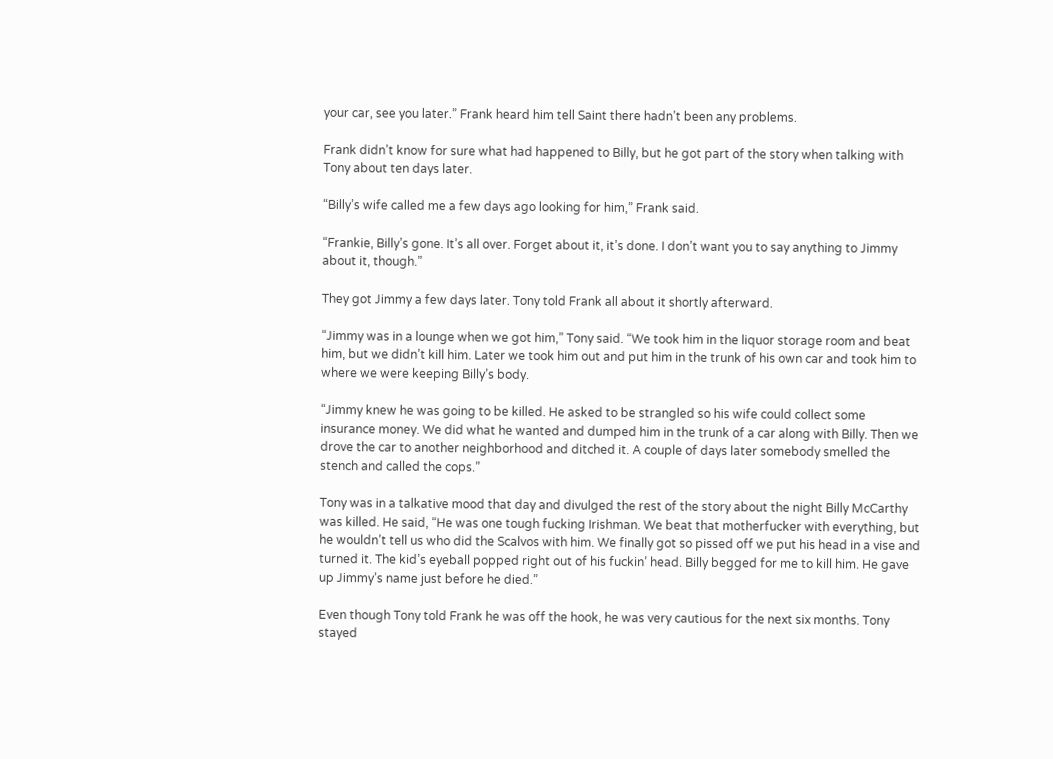your car, see you later.” Frank heard him tell Saint there hadn’t been any problems.

Frank didn’t know for sure what had happened to Billy, but he got part of the story when talking with Tony about ten days later.

“Billy’s wife called me a few days ago looking for him,” Frank said.

“Frankie, Billy’s gone. It’s all over. Forget about it, it’s done. I don’t want you to say anything to Jimmy about it, though.”

They got Jimmy a few days later. Tony told Frank all about it shortly afterward.

“Jimmy was in a lounge when we got him,” Tony said. “We took him in the liquor storage room and beat him, but we didn’t kill him. Later we took him out and put him in the trunk of his own car and took him to where we were keeping Billy’s body.

“Jimmy knew he was going to be killed. He asked to be strangled so his wife could collect some insurance money. We did what he wanted and dumped him in the trunk of a car along with Billy. Then we drove the car to another neighborhood and ditched it. A couple of days later somebody smelled the stench and called the cops.”

Tony was in a talkative mood that day and divulged the rest of the story about the night Billy McCarthy was killed. He said, “He was one tough fucking Irishman. We beat that motherfucker with everything, but he wouldn’t tell us who did the Scalvos with him. We finally got so pissed off we put his head in a vise and turned it. The kid’s eyeball popped right out of his fuckin’ head. Billy begged for me to kill him. He gave up Jimmy’s name just before he died.”

Even though Tony told Frank he was off the hook, he was very cautious for the next six months. Tony stayed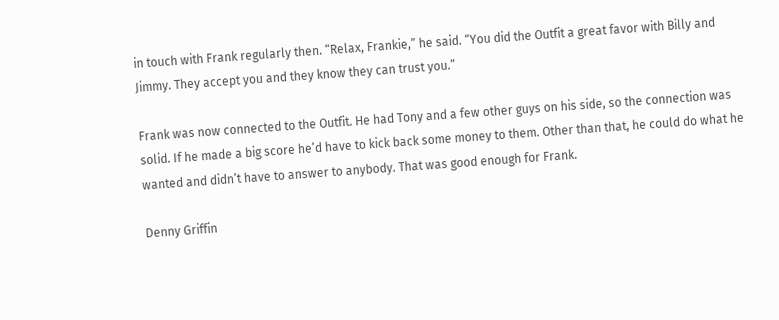in touch with Frank regularly then. “Relax, Frankie,” he said. “You did the Outfit a great favor with Billy and Jimmy. They accept you and they know they can trust you.”

Frank was now connected to the Outfit. He had Tony and a few other guys on his side, so the connection was solid. If he made a big score he’d have to kick back some money to them. Other than that, he could do what he wanted and didn’t have to answer to anybody. That was good enough for Frank.

Denny Griffin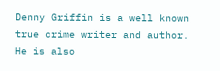Denny Griffin is a well known true crime writer and author. He is also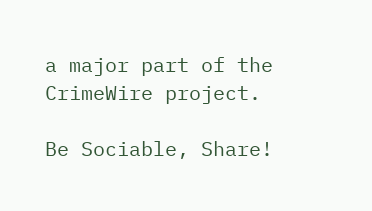a major part of the CrimeWire project.

Be Sociable, Share!